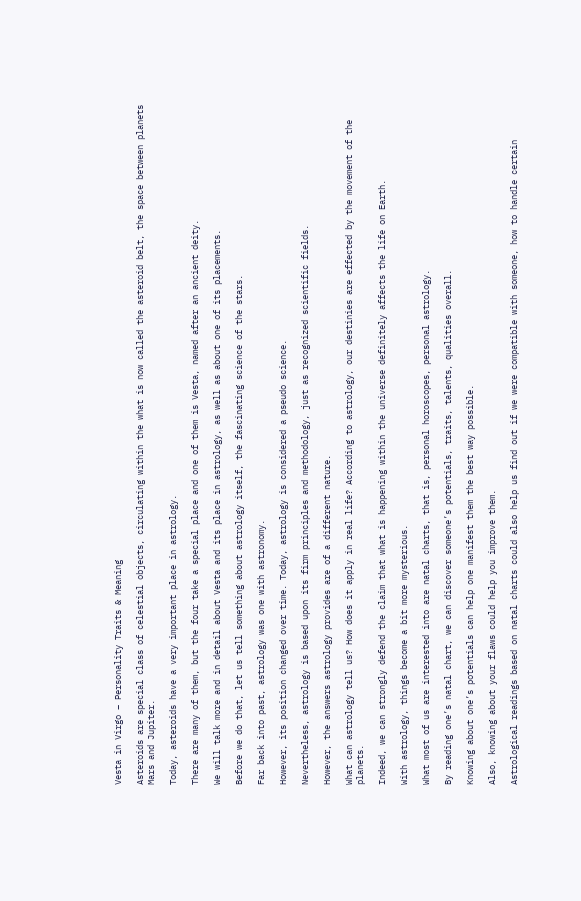Vesta in Virgo – Personality Traits & Meaning

Asteroids are special class of celestial objects, circulating within the what is now called the asteroid belt, the space between planets Mars and Jupiter.

Today, asteroids have a very important place in astrology.

There are many of them, but the four take a special place and one of them is Vesta, named after an ancient deity.

We will talk more and in detail about Vesta and its place in astrology, as well as about one of its placements.

Before we do that, let us tell something about astrology itself, the fascinating science of the stars.

Far back into past, astrology was one with astronomy.

However, its position changed over time. Today, astrology is considered a pseudo science.

Nevertheless, astrology is based upon its firm principles and methodology, just as recognized scientific fields.

However, the answers astrology provides are of a different nature.

What can astrology tell us? How does it apply in real life? According to astrology, our destinies are effected by the movement of the planets.

Indeed, we can strongly defend the claim that what is happening within the universe definitely affects the life on Earth.

With astrology, things become a bit more mysterious.

What most of us are interested into are natal charts, that is, personal horoscopes, personal astrology.

By reading one’s natal chart, we can discover someone’s potentials, traits, talents, qualities overall.

Knowing about one’s potentials can help one manifest them the best way possible.

Also, knowing about your flaws could help you improve them.

Astrological readings based on natal charts could also help us find out if we were compatible with someone, how to handle certain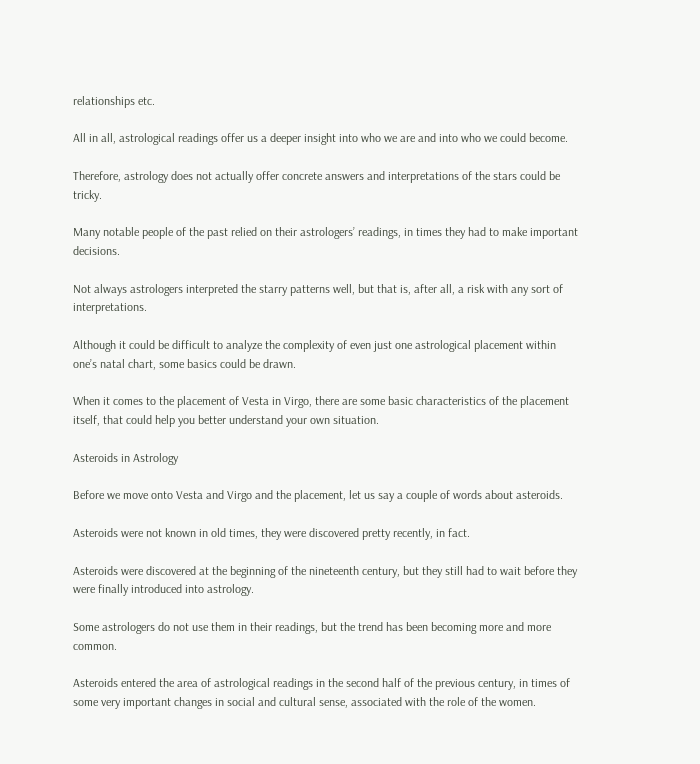relationships etc.

All in all, astrological readings offer us a deeper insight into who we are and into who we could become.

Therefore, astrology does not actually offer concrete answers and interpretations of the stars could be tricky.

Many notable people of the past relied on their astrologers’ readings, in times they had to make important decisions.

Not always astrologers interpreted the starry patterns well, but that is, after all, a risk with any sort of interpretations.

Although it could be difficult to analyze the complexity of even just one astrological placement within one’s natal chart, some basics could be drawn.

When it comes to the placement of Vesta in Virgo, there are some basic characteristics of the placement itself, that could help you better understand your own situation.

Asteroids in Astrology

Before we move onto Vesta and Virgo and the placement, let us say a couple of words about asteroids.

Asteroids were not known in old times, they were discovered pretty recently, in fact.

Asteroids were discovered at the beginning of the nineteenth century, but they still had to wait before they were finally introduced into astrology.

Some astrologers do not use them in their readings, but the trend has been becoming more and more common.

Asteroids entered the area of astrological readings in the second half of the previous century, in times of some very important changes in social and cultural sense, associated with the role of the women.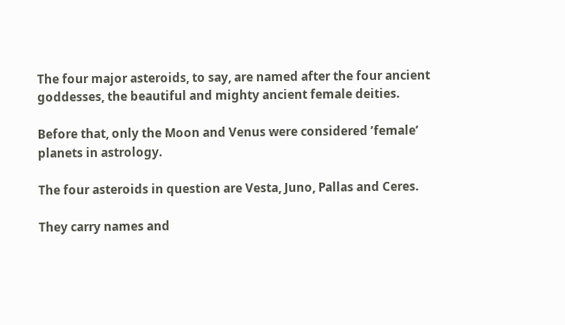The four major asteroids, to say, are named after the four ancient goddesses, the beautiful and mighty ancient female deities.

Before that, only the Moon and Venus were considered ’female’ planets in astrology.

The four asteroids in question are Vesta, Juno, Pallas and Ceres.

They carry names and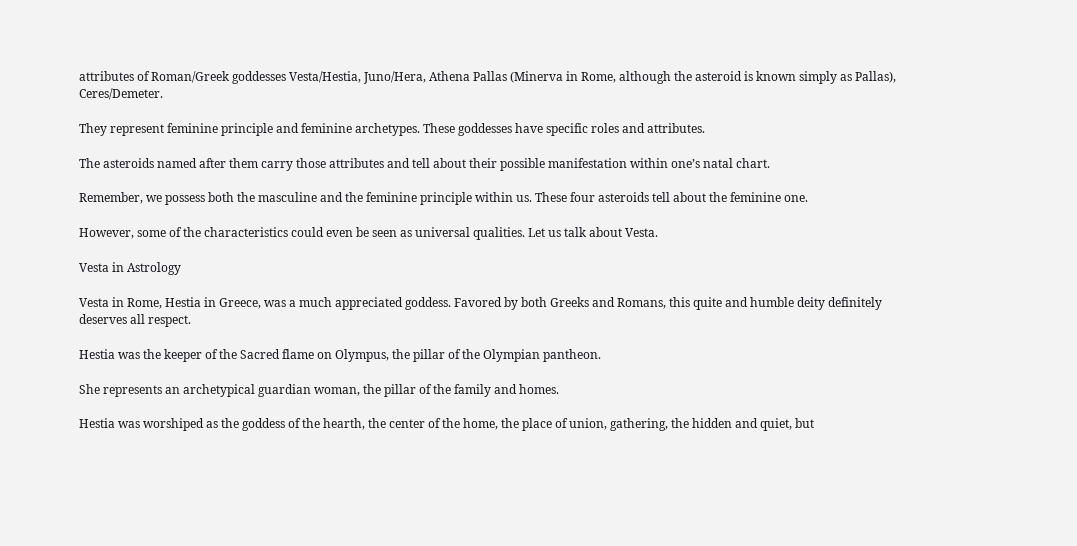attributes of Roman/Greek goddesses Vesta/Hestia, Juno/Hera, Athena Pallas (Minerva in Rome, although the asteroid is known simply as Pallas), Ceres/Demeter.

They represent feminine principle and feminine archetypes. These goddesses have specific roles and attributes.

The asteroids named after them carry those attributes and tell about their possible manifestation within one’s natal chart.

Remember, we possess both the masculine and the feminine principle within us. These four asteroids tell about the feminine one.

However, some of the characteristics could even be seen as universal qualities. Let us talk about Vesta.

Vesta in Astrology

Vesta in Rome, Hestia in Greece, was a much appreciated goddess. Favored by both Greeks and Romans, this quite and humble deity definitely deserves all respect.

Hestia was the keeper of the Sacred flame on Olympus, the pillar of the Olympian pantheon.

She represents an archetypical guardian woman, the pillar of the family and homes.

Hestia was worshiped as the goddess of the hearth, the center of the home, the place of union, gathering, the hidden and quiet, but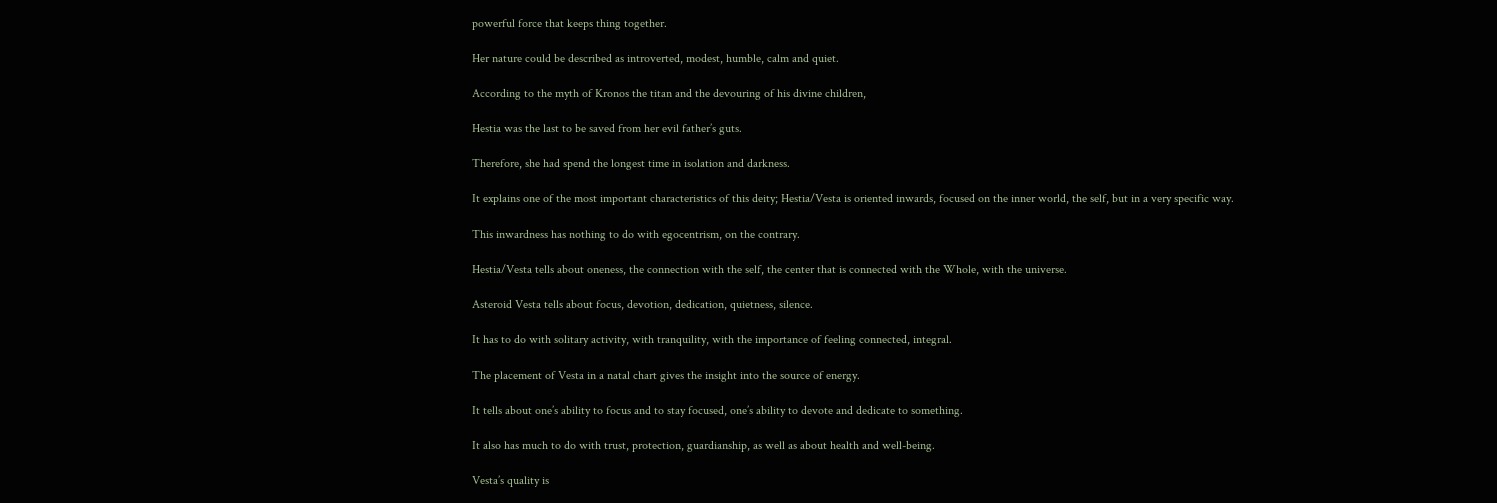powerful force that keeps thing together.

Her nature could be described as introverted, modest, humble, calm and quiet.

According to the myth of Kronos the titan and the devouring of his divine children,

Hestia was the last to be saved from her evil father’s guts.

Therefore, she had spend the longest time in isolation and darkness.

It explains one of the most important characteristics of this deity; Hestia/Vesta is oriented inwards, focused on the inner world, the self, but in a very specific way.

This inwardness has nothing to do with egocentrism, on the contrary.

Hestia/Vesta tells about oneness, the connection with the self, the center that is connected with the Whole, with the universe.

Asteroid Vesta tells about focus, devotion, dedication, quietness, silence.

It has to do with solitary activity, with tranquility, with the importance of feeling connected, integral.

The placement of Vesta in a natal chart gives the insight into the source of energy.

It tells about one’s ability to focus and to stay focused, one’s ability to devote and dedicate to something.

It also has much to do with trust, protection, guardianship, as well as about health and well-being.

Vesta’s quality is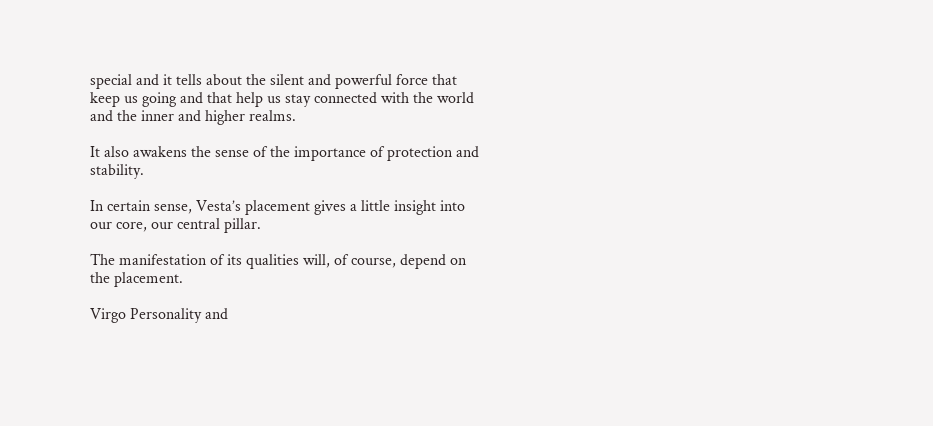special and it tells about the silent and powerful force that keep us going and that help us stay connected with the world and the inner and higher realms.

It also awakens the sense of the importance of protection and stability.

In certain sense, Vesta’s placement gives a little insight into our core, our central pillar.

The manifestation of its qualities will, of course, depend on the placement.

Virgo Personality and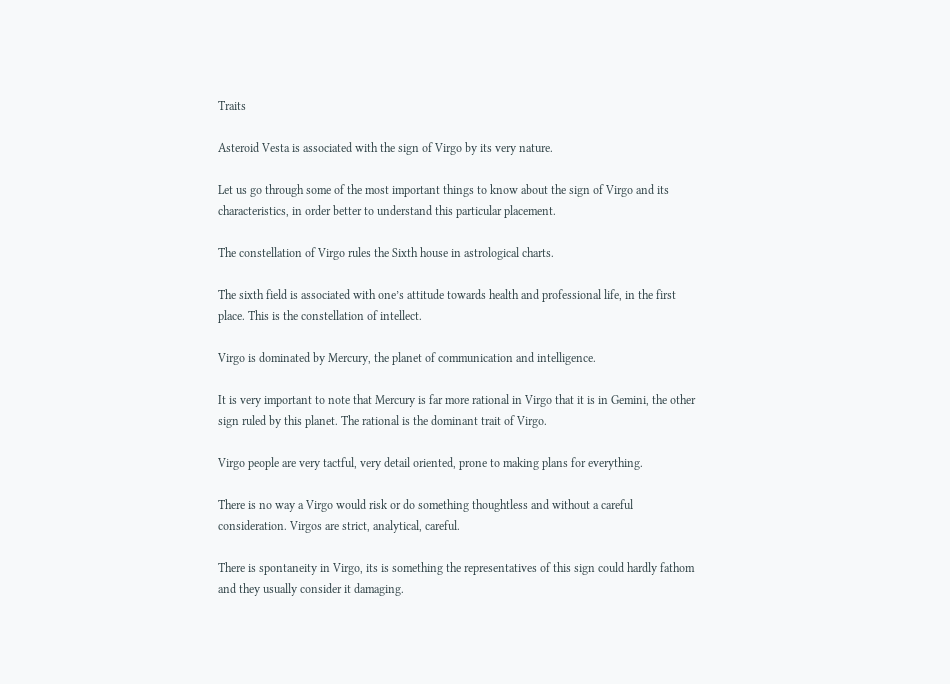Traits

Asteroid Vesta is associated with the sign of Virgo by its very nature.

Let us go through some of the most important things to know about the sign of Virgo and its characteristics, in order better to understand this particular placement.

The constellation of Virgo rules the Sixth house in astrological charts.

The sixth field is associated with one’s attitude towards health and professional life, in the first place. This is the constellation of intellect.

Virgo is dominated by Mercury, the planet of communication and intelligence.

It is very important to note that Mercury is far more rational in Virgo that it is in Gemini, the other sign ruled by this planet. The rational is the dominant trait of Virgo.

Virgo people are very tactful, very detail oriented, prone to making plans for everything.

There is no way a Virgo would risk or do something thoughtless and without a careful consideration. Virgos are strict, analytical, careful.

There is spontaneity in Virgo, its is something the representatives of this sign could hardly fathom and they usually consider it damaging.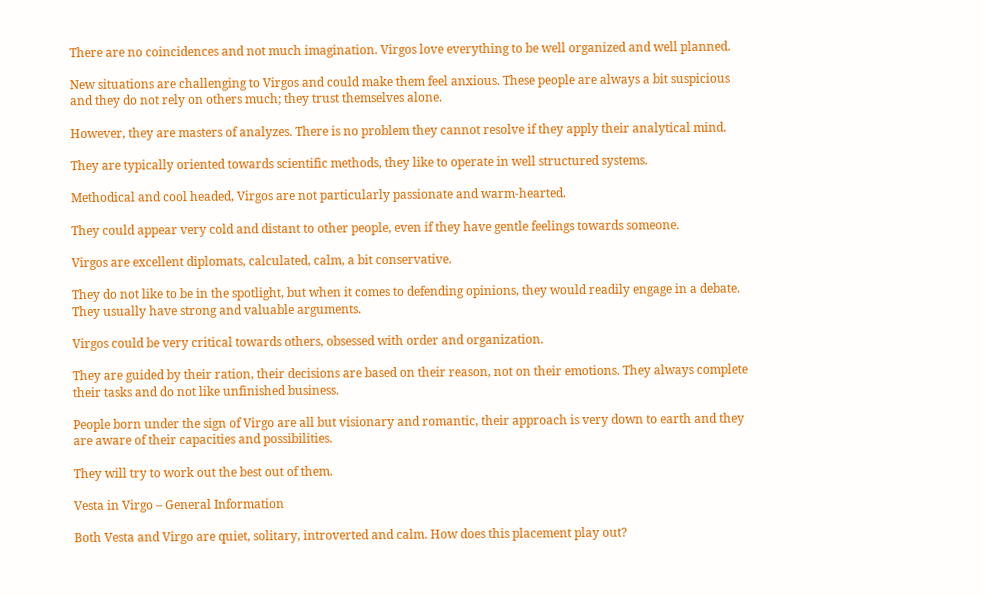There are no coincidences and not much imagination. Virgos love everything to be well organized and well planned.

New situations are challenging to Virgos and could make them feel anxious. These people are always a bit suspicious and they do not rely on others much; they trust themselves alone.

However, they are masters of analyzes. There is no problem they cannot resolve if they apply their analytical mind.

They are typically oriented towards scientific methods, they like to operate in well structured systems.

Methodical and cool headed, Virgos are not particularly passionate and warm-hearted.

They could appear very cold and distant to other people, even if they have gentle feelings towards someone.

Virgos are excellent diplomats, calculated, calm, a bit conservative.

They do not like to be in the spotlight, but when it comes to defending opinions, they would readily engage in a debate. They usually have strong and valuable arguments.

Virgos could be very critical towards others, obsessed with order and organization.

They are guided by their ration, their decisions are based on their reason, not on their emotions. They always complete their tasks and do not like unfinished business.

People born under the sign of Virgo are all but visionary and romantic, their approach is very down to earth and they are aware of their capacities and possibilities.

They will try to work out the best out of them.

Vesta in Virgo – General Information

Both Vesta and Virgo are quiet, solitary, introverted and calm. How does this placement play out?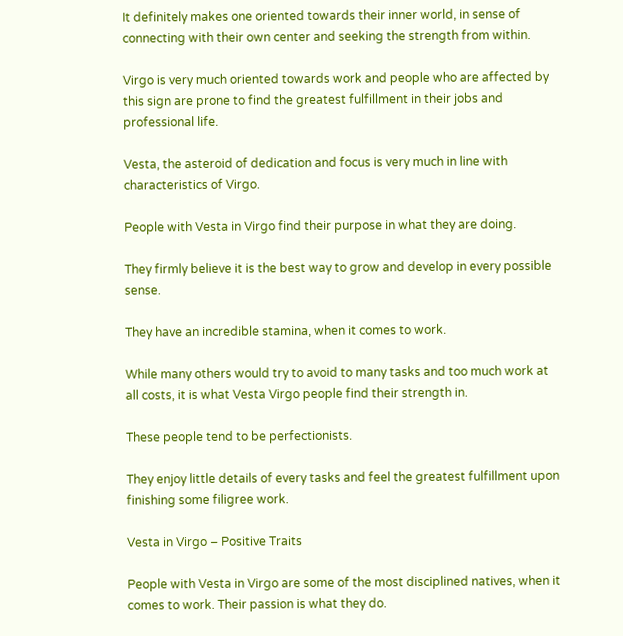It definitely makes one oriented towards their inner world, in sense of connecting with their own center and seeking the strength from within.

Virgo is very much oriented towards work and people who are affected by this sign are prone to find the greatest fulfillment in their jobs and professional life.

Vesta, the asteroid of dedication and focus is very much in line with characteristics of Virgo.

People with Vesta in Virgo find their purpose in what they are doing.

They firmly believe it is the best way to grow and develop in every possible sense.

They have an incredible stamina, when it comes to work.

While many others would try to avoid to many tasks and too much work at all costs, it is what Vesta Virgo people find their strength in.

These people tend to be perfectionists.

They enjoy little details of every tasks and feel the greatest fulfillment upon finishing some filigree work.

Vesta in Virgo – Positive Traits

People with Vesta in Virgo are some of the most disciplined natives, when it comes to work. Their passion is what they do.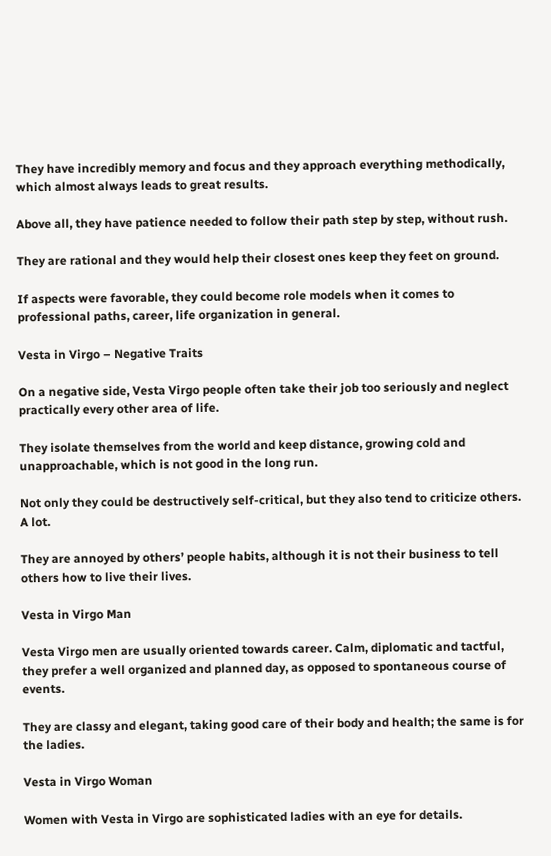They have incredibly memory and focus and they approach everything methodically, which almost always leads to great results.

Above all, they have patience needed to follow their path step by step, without rush.

They are rational and they would help their closest ones keep they feet on ground.

If aspects were favorable, they could become role models when it comes to professional paths, career, life organization in general.

Vesta in Virgo – Negative Traits

On a negative side, Vesta Virgo people often take their job too seriously and neglect practically every other area of life.

They isolate themselves from the world and keep distance, growing cold and unapproachable, which is not good in the long run.

Not only they could be destructively self-critical, but they also tend to criticize others. A lot.

They are annoyed by others’ people habits, although it is not their business to tell others how to live their lives.

Vesta in Virgo Man

Vesta Virgo men are usually oriented towards career. Calm, diplomatic and tactful, they prefer a well organized and planned day, as opposed to spontaneous course of events.

They are classy and elegant, taking good care of their body and health; the same is for the ladies.

Vesta in Virgo Woman

Women with Vesta in Virgo are sophisticated ladies with an eye for details.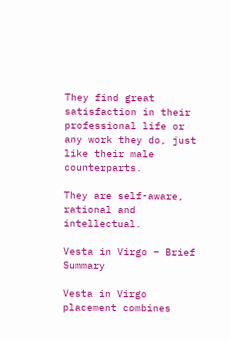They find great satisfaction in their professional life or any work they do, just like their male counterparts.

They are self-aware, rational and intellectual.

Vesta in Virgo – Brief Summary

Vesta in Virgo placement combines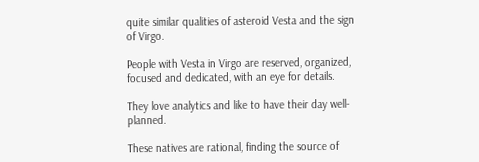quite similar qualities of asteroid Vesta and the sign of Virgo.

People with Vesta in Virgo are reserved, organized, focused and dedicated, with an eye for details.

They love analytics and like to have their day well-planned.

These natives are rational, finding the source of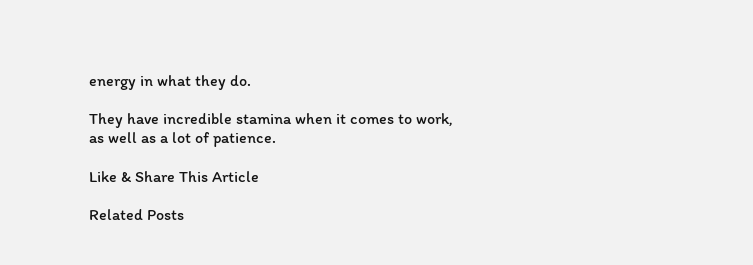energy in what they do.

They have incredible stamina when it comes to work, as well as a lot of patience.

Like & Share This Article

Related Posts